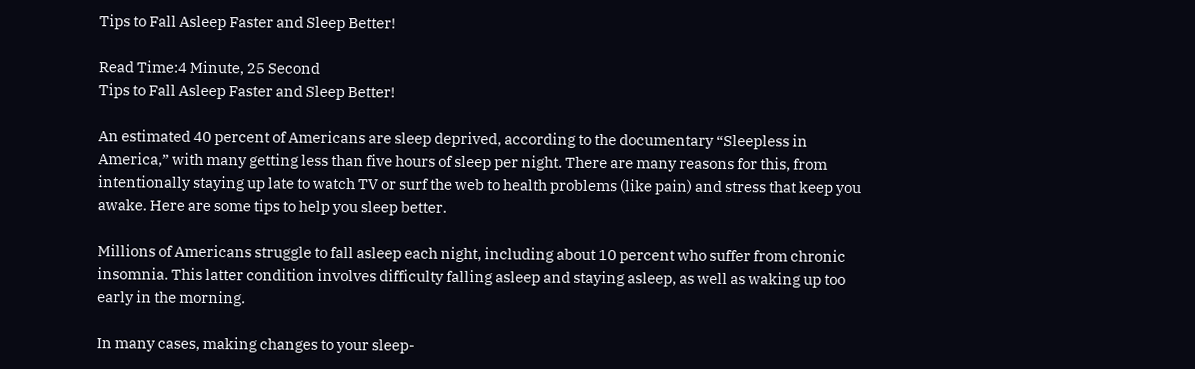Tips to Fall Asleep Faster and Sleep Better!

Read Time:4 Minute, 25 Second
Tips to Fall Asleep Faster and Sleep Better!

An estimated 40 percent of Americans are sleep deprived, according to the documentary “Sleepless in America,” with many getting less than five hours of sleep per night. There are many reasons for this, from intentionally staying up late to watch TV or surf the web to health problems (like pain) and stress that keep you awake. Here are some tips to help you sleep better.

Millions of Americans struggle to fall asleep each night, including about 10 percent who suffer from chronic insomnia. This latter condition involves difficulty falling asleep and staying asleep, as well as waking up too early in the morning.

In many cases, making changes to your sleep-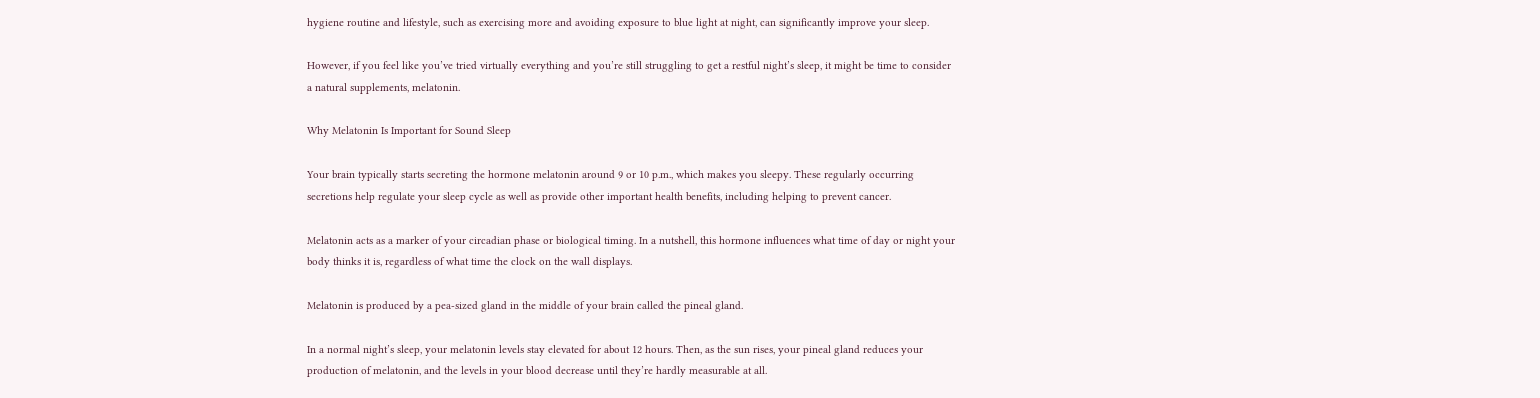hygiene routine and lifestyle, such as exercising more and avoiding exposure to blue light at night, can significantly improve your sleep.

However, if you feel like you’ve tried virtually everything and you’re still struggling to get a restful night’s sleep, it might be time to consider a natural supplements, melatonin.

Why Melatonin Is Important for Sound Sleep

Your brain typically starts secreting the hormone melatonin around 9 or 10 p.m., which makes you sleepy. These regularly occurring secretions help regulate your sleep cycle as well as provide other important health benefits, including helping to prevent cancer.

Melatonin acts as a marker of your circadian phase or biological timing. In a nutshell, this hormone influences what time of day or night your body thinks it is, regardless of what time the clock on the wall displays.

Melatonin is produced by a pea-sized gland in the middle of your brain called the pineal gland.

In a normal night’s sleep, your melatonin levels stay elevated for about 12 hours. Then, as the sun rises, your pineal gland reduces your production of melatonin, and the levels in your blood decrease until they’re hardly measurable at all.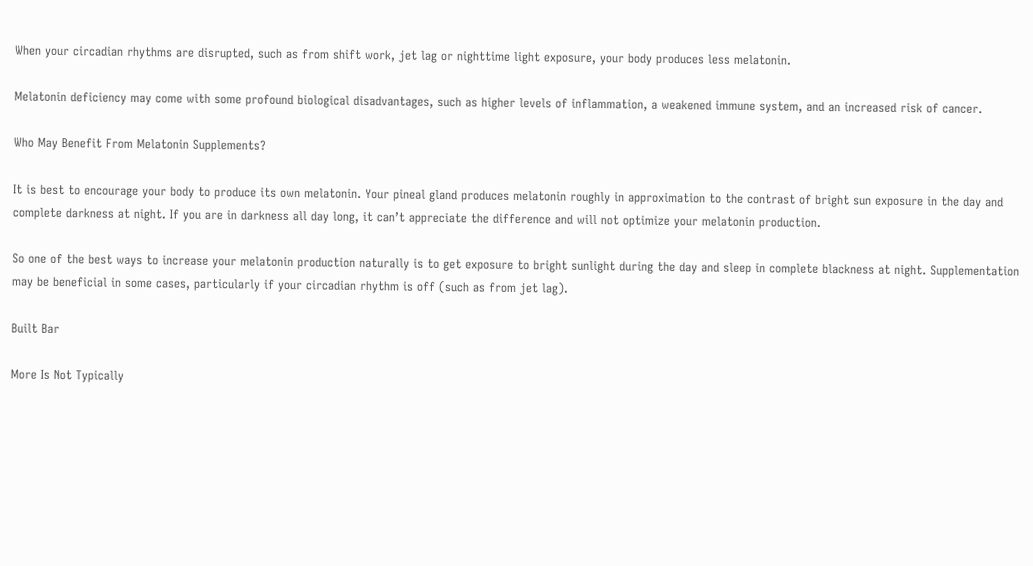When your circadian rhythms are disrupted, such as from shift work, jet lag or nighttime light exposure, your body produces less melatonin.

Melatonin deficiency may come with some profound biological disadvantages, such as higher levels of inflammation, a weakened immune system, and an increased risk of cancer.

Who May Benefit From Melatonin Supplements?

It is best to encourage your body to produce its own melatonin. Your pineal gland produces melatonin roughly in approximation to the contrast of bright sun exposure in the day and complete darkness at night. If you are in darkness all day long, it can’t appreciate the difference and will not optimize your melatonin production.

So one of the best ways to increase your melatonin production naturally is to get exposure to bright sunlight during the day and sleep in complete blackness at night. Supplementation may be beneficial in some cases, particularly if your circadian rhythm is off (such as from jet lag).

Built Bar

More Is Not Typically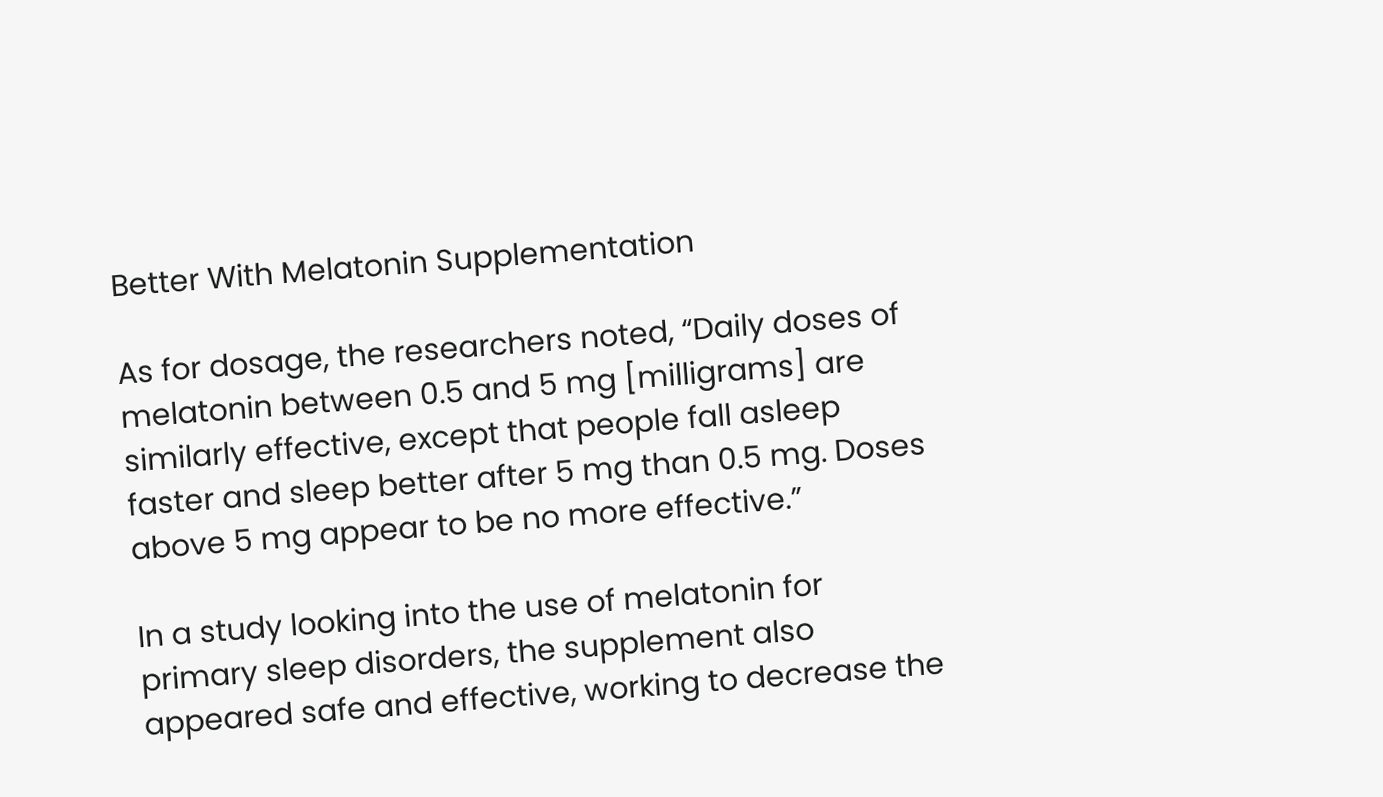Better With Melatonin Supplementation

As for dosage, the researchers noted, “Daily doses of melatonin between 0.5 and 5 mg [milligrams] are similarly effective, except that people fall asleep faster and sleep better after 5 mg than 0.5 mg. Doses above 5 mg appear to be no more effective.”

In a study looking into the use of melatonin for primary sleep disorders, the supplement also appeared safe and effective, working to decrease the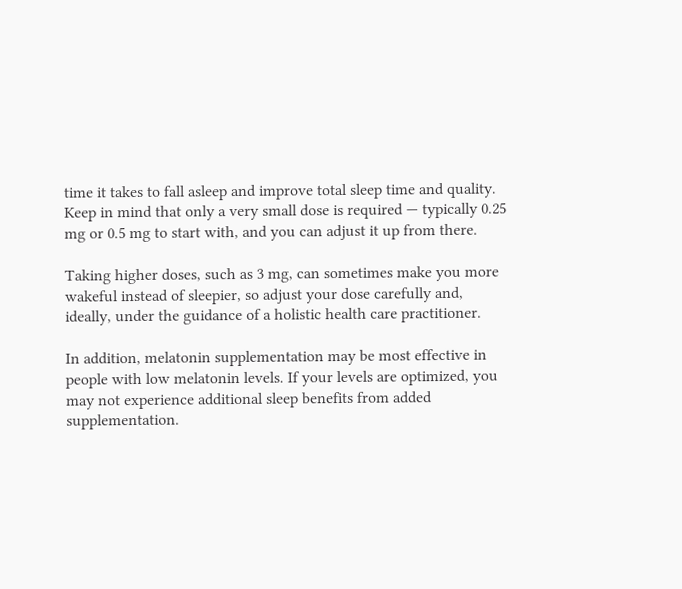time it takes to fall asleep and improve total sleep time and quality. Keep in mind that only a very small dose is required — typically 0.25 mg or 0.5 mg to start with, and you can adjust it up from there.

Taking higher doses, such as 3 mg, can sometimes make you more wakeful instead of sleepier, so adjust your dose carefully and, ideally, under the guidance of a holistic health care practitioner.

In addition, melatonin supplementation may be most effective in people with low melatonin levels. If your levels are optimized, you may not experience additional sleep benefits from added supplementation.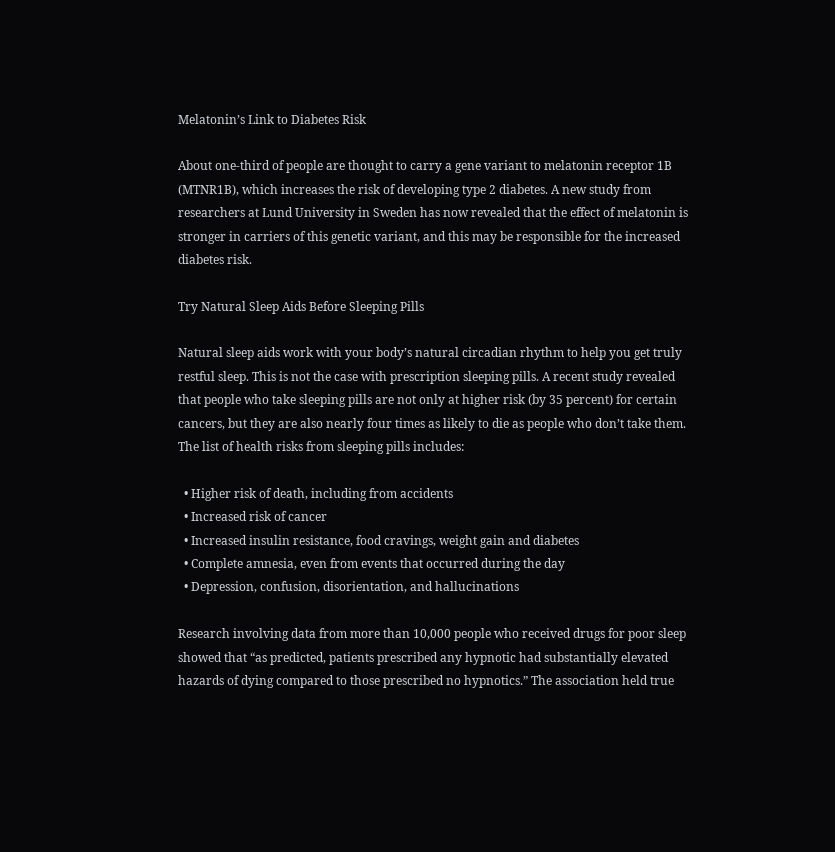Melatonin’s Link to Diabetes Risk

About one-third of people are thought to carry a gene variant to melatonin receptor 1B (MTNR1B), which increases the risk of developing type 2 diabetes. A new study from researchers at Lund University in Sweden has now revealed that the effect of melatonin is stronger in carriers of this genetic variant, and this may be responsible for the increased diabetes risk.

Try Natural Sleep Aids Before Sleeping Pills

Natural sleep aids work with your body’s natural circadian rhythm to help you get truly restful sleep. This is not the case with prescription sleeping pills. A recent study revealed that people who take sleeping pills are not only at higher risk (by 35 percent) for certain cancers, but they are also nearly four times as likely to die as people who don’t take them. The list of health risks from sleeping pills includes:

  • Higher risk of death, including from accidents
  • Increased risk of cancer
  • Increased insulin resistance, food cravings, weight gain and diabetes
  • Complete amnesia, even from events that occurred during the day
  • Depression, confusion, disorientation, and hallucinations

Research involving data from more than 10,000 people who received drugs for poor sleep showed that “as predicted, patients prescribed any hypnotic had substantially elevated hazards of dying compared to those prescribed no hypnotics.” The association held true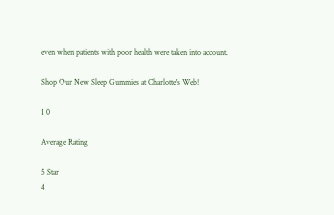even when patients with poor health were taken into account.

Shop Our New Sleep Gummies at Charlotte's Web!

1 0

Average Rating

5 Star
4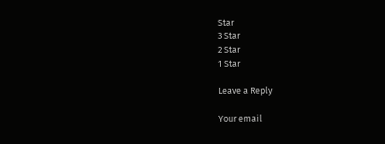Star
3 Star
2 Star
1 Star

Leave a Reply

Your email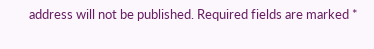address will not be published. Required fields are marked *